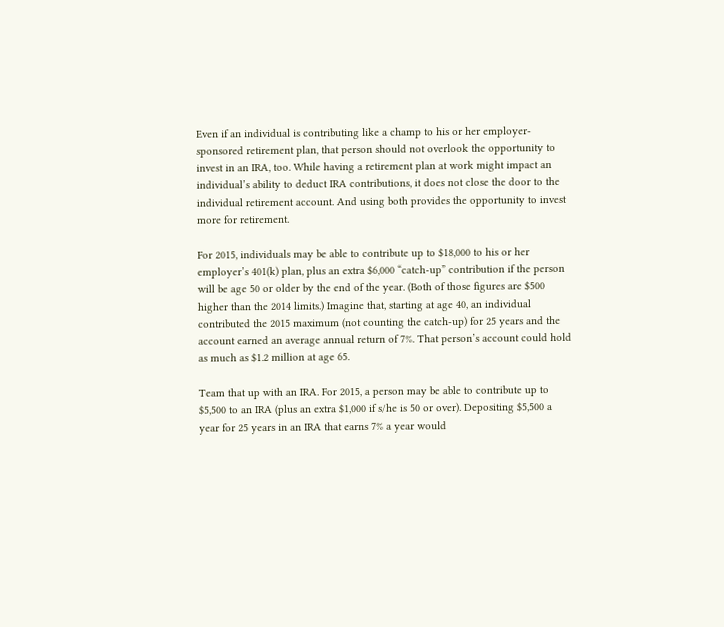Even if an individual is contributing like a champ to his or her employer-sponsored retirement plan, that person should not overlook the opportunity to invest in an IRA, too. While having a retirement plan at work might impact an individual’s ability to deduct IRA contributions, it does not close the door to the individual retirement account. And using both provides the opportunity to invest more for retirement.

For 2015, individuals may be able to contribute up to $18,000 to his or her employer’s 401(k) plan, plus an extra $6,000 “catch-up” contribution if the person will be age 50 or older by the end of the year. (Both of those figures are $500 higher than the 2014 limits.) Imagine that, starting at age 40, an individual contributed the 2015 maximum (not counting the catch-up) for 25 years and the account earned an average annual return of 7%. That person’s account could hold as much as $1.2 million at age 65.

Team that up with an IRA. For 2015, a person may be able to contribute up to $5,500 to an IRA (plus an extra $1,000 if s/he is 50 or over). Depositing $5,500 a year for 25 years in an IRA that earns 7% a year would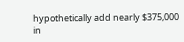hypothetically add nearly $375,000 in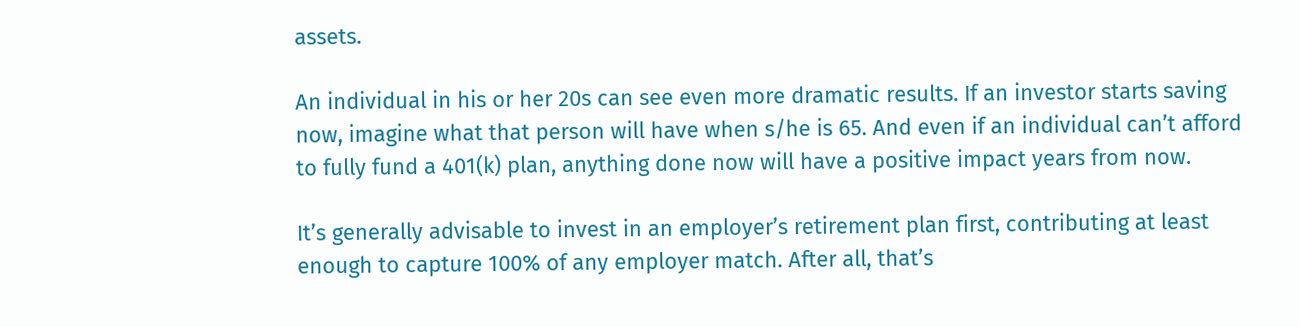assets.

An individual in his or her 20s can see even more dramatic results. If an investor starts saving now, imagine what that person will have when s/he is 65. And even if an individual can’t afford to fully fund a 401(k) plan, anything done now will have a positive impact years from now.

It’s generally advisable to invest in an employer’s retirement plan first, contributing at least enough to capture 100% of any employer match. After all, that’s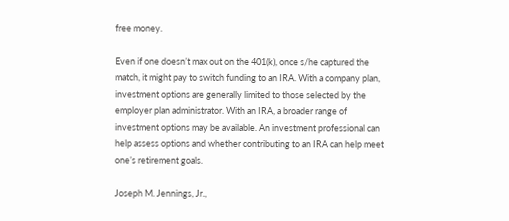free money.

Even if one doesn’t max out on the 401(k), once s/he captured the match, it might pay to switch funding to an IRA. With a company plan, investment options are generally limited to those selected by the employer plan administrator. With an IRA, a broader range of investment options may be available. An investment professional can help assess options and whether contributing to an IRA can help meet one’s retirement goals.

Joseph M. Jennings, Jr.,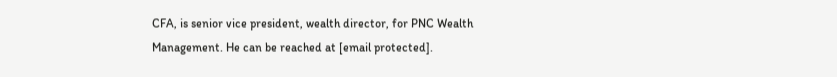CFA, is senior vice president, wealth director, for PNC Wealth Management. He can be reached at [email protected].